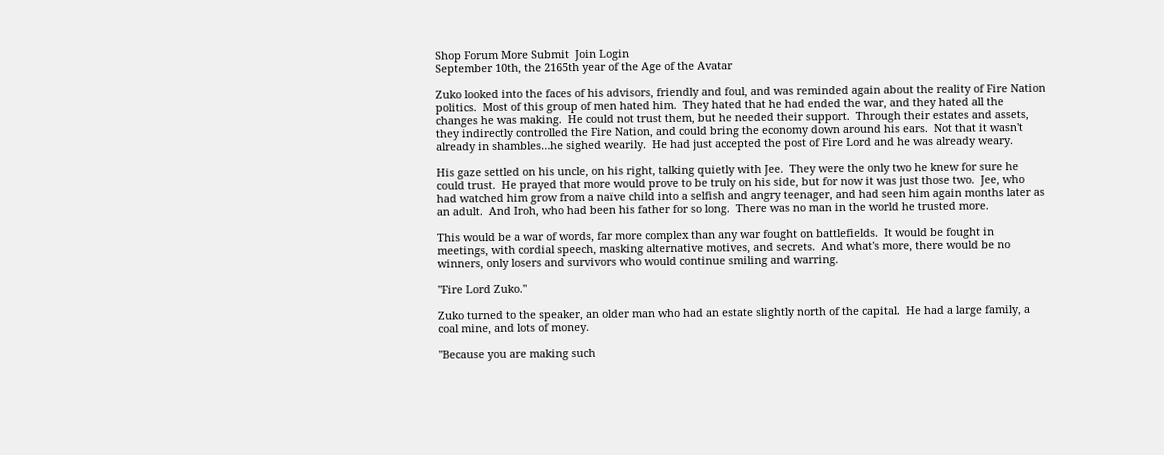Shop Forum More Submit  Join Login
September 10th, the 2165th year of the Age of the Avatar

Zuko looked into the faces of his advisors, friendly and foul, and was reminded again about the reality of Fire Nation politics.  Most of this group of men hated him.  They hated that he had ended the war, and they hated all the changes he was making.  He could not trust them, but he needed their support.  Through their estates and assets, they indirectly controlled the Fire Nation, and could bring the economy down around his ears.  Not that it wasn't already in shambles…he sighed wearily.  He had just accepted the post of Fire Lord and he was already weary.

His gaze settled on his uncle, on his right, talking quietly with Jee.  They were the only two he knew for sure he could trust.  He prayed that more would prove to be truly on his side, but for now it was just those two.  Jee, who had watched him grow from a naïve child into a selfish and angry teenager, and had seen him again months later as an adult.  And Iroh, who had been his father for so long.  There was no man in the world he trusted more.

This would be a war of words, far more complex than any war fought on battlefields.  It would be fought in meetings, with cordial speech, masking alternative motives, and secrets.  And what's more, there would be no winners, only losers and survivors who would continue smiling and warring.

"Fire Lord Zuko."

Zuko turned to the speaker, an older man who had an estate slightly north of the capital.  He had a large family, a coal mine, and lots of money.

"Because you are making such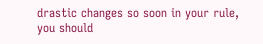drastic changes so soon in your rule, you should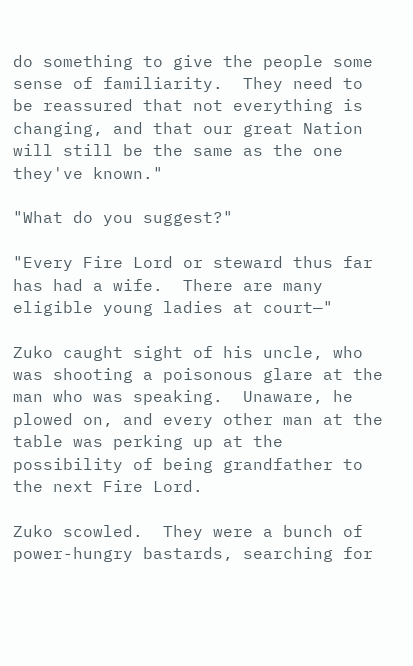do something to give the people some sense of familiarity.  They need to be reassured that not everything is changing, and that our great Nation will still be the same as the one they've known."

"What do you suggest?"

"Every Fire Lord or steward thus far has had a wife.  There are many eligible young ladies at court—"

Zuko caught sight of his uncle, who was shooting a poisonous glare at the man who was speaking.  Unaware, he plowed on, and every other man at the table was perking up at the possibility of being grandfather to the next Fire Lord.

Zuko scowled.  They were a bunch of power-hungry bastards, searching for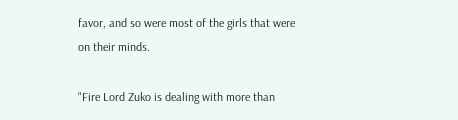favor, and so were most of the girls that were on their minds.

"Fire Lord Zuko is dealing with more than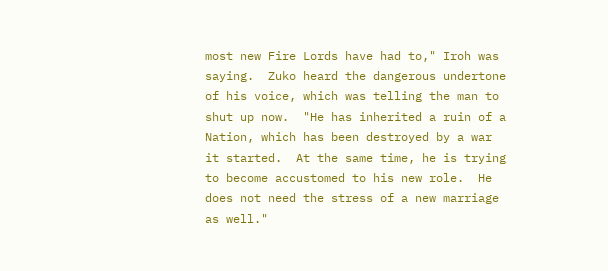most new Fire Lords have had to," Iroh was saying.  Zuko heard the dangerous undertone of his voice, which was telling the man to shut up now.  "He has inherited a ruin of a Nation, which has been destroyed by a war it started.  At the same time, he is trying to become accustomed to his new role.  He does not need the stress of a new marriage as well."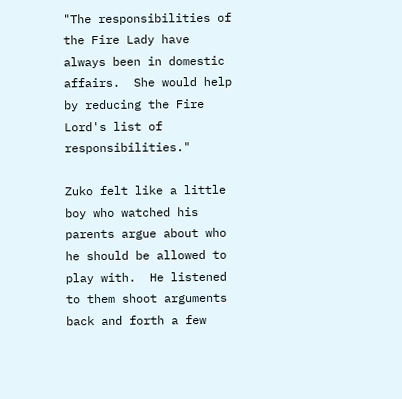"The responsibilities of the Fire Lady have always been in domestic affairs.  She would help by reducing the Fire Lord's list of responsibilities."

Zuko felt like a little boy who watched his parents argue about who he should be allowed to play with.  He listened to them shoot arguments back and forth a few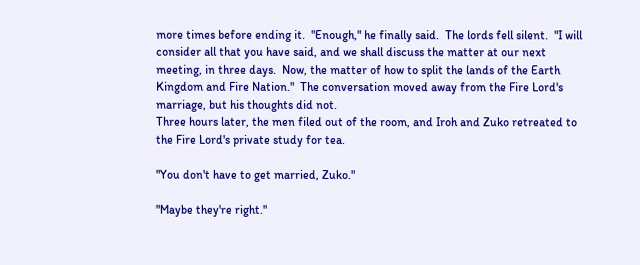more times before ending it.  "Enough," he finally said.  The lords fell silent.  "I will consider all that you have said, and we shall discuss the matter at our next meeting, in three days.  Now, the matter of how to split the lands of the Earth Kingdom and Fire Nation."  The conversation moved away from the Fire Lord's marriage, but his thoughts did not.
Three hours later, the men filed out of the room, and Iroh and Zuko retreated to the Fire Lord's private study for tea.

"You don't have to get married, Zuko."

"Maybe they're right."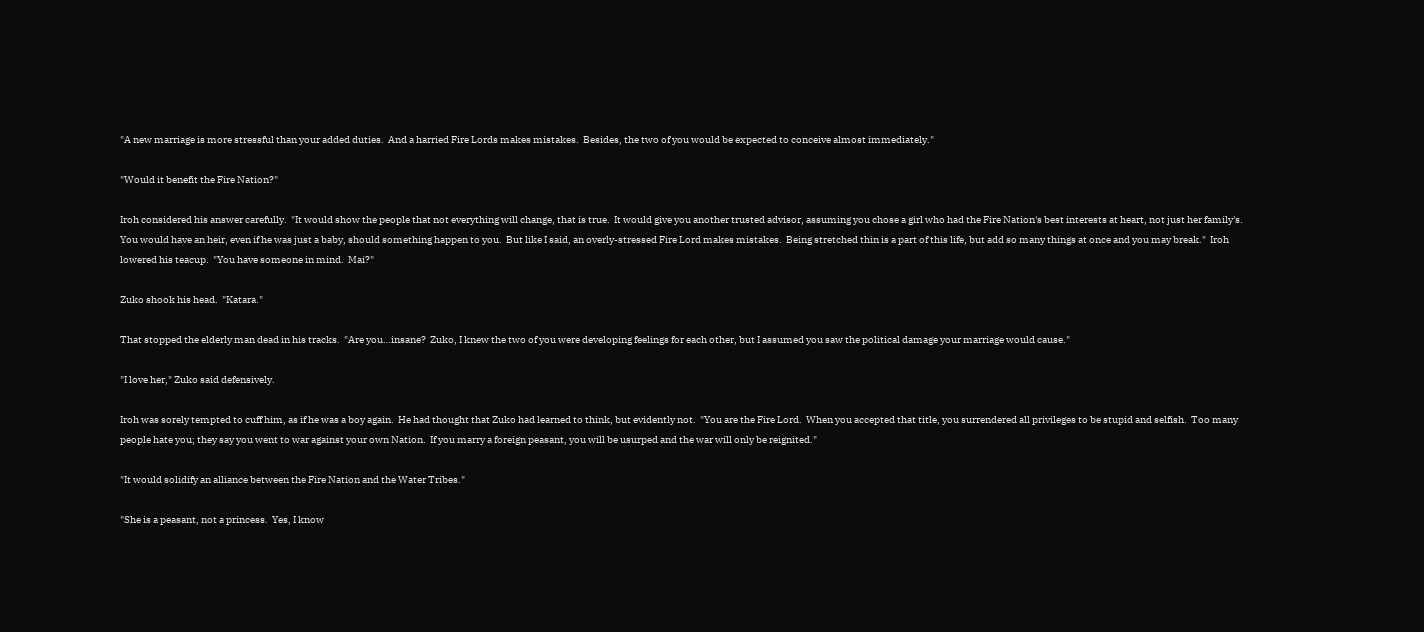"A new marriage is more stressful than your added duties.  And a harried Fire Lords makes mistakes.  Besides, the two of you would be expected to conceive almost immediately."

"Would it benefit the Fire Nation?"

Iroh considered his answer carefully.  "It would show the people that not everything will change, that is true.  It would give you another trusted advisor, assuming you chose a girl who had the Fire Nation's best interests at heart, not just her family's.  You would have an heir, even if he was just a baby, should something happen to you.  But like I said, an overly-stressed Fire Lord makes mistakes.  Being stretched thin is a part of this life, but add so many things at once and you may break."  Iroh lowered his teacup.  "You have someone in mind.  Mai?"

Zuko shook his head.  "Katara."

That stopped the elderly man dead in his tracks.  "Are you…insane?  Zuko, I knew the two of you were developing feelings for each other, but I assumed you saw the political damage your marriage would cause."

"I love her," Zuko said defensively.

Iroh was sorely tempted to cuff him, as if he was a boy again.  He had thought that Zuko had learned to think, but evidently not.  "You are the Fire Lord.  When you accepted that title, you surrendered all privileges to be stupid and selfish.  Too many people hate you; they say you went to war against your own Nation.  If you marry a foreign peasant, you will be usurped and the war will only be reignited."

"It would solidify an alliance between the Fire Nation and the Water Tribes."

"She is a peasant, not a princess.  Yes, I know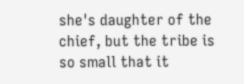she's daughter of the chief, but the tribe is so small that it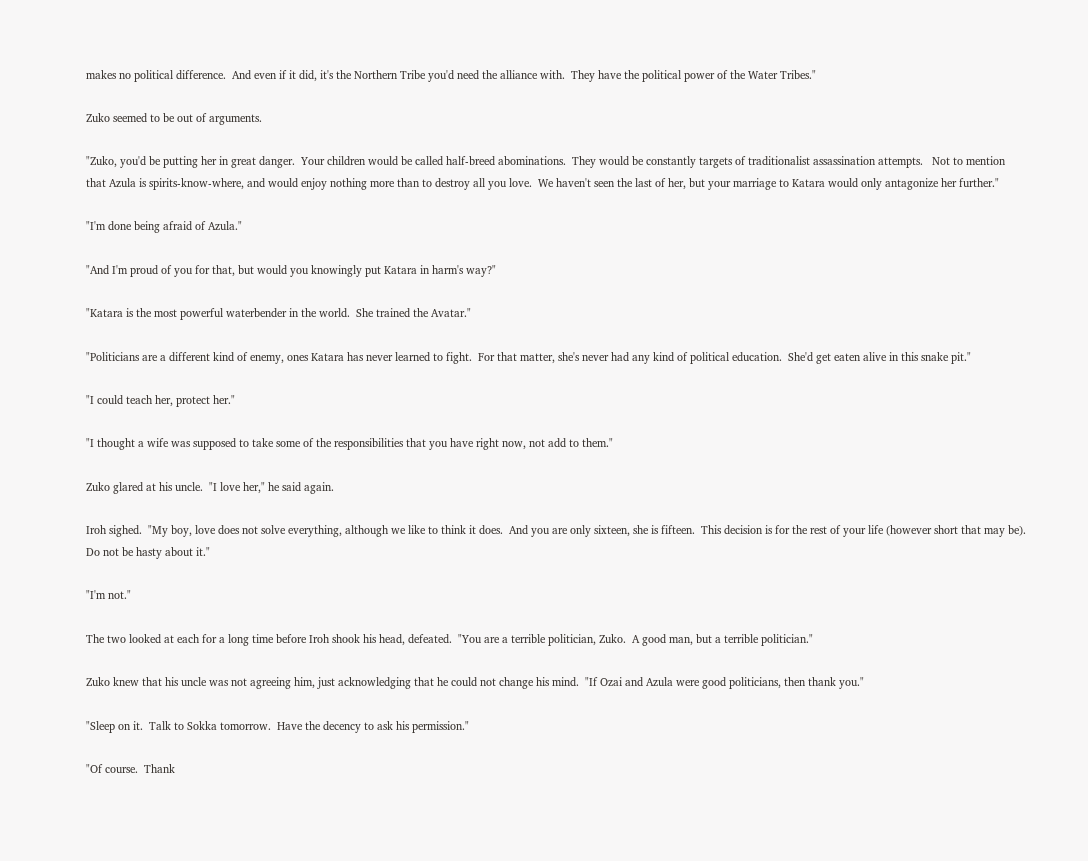makes no political difference.  And even if it did, it's the Northern Tribe you'd need the alliance with.  They have the political power of the Water Tribes."

Zuko seemed to be out of arguments.

"Zuko, you'd be putting her in great danger.  Your children would be called half-breed abominations.  They would be constantly targets of traditionalist assassination attempts.   Not to mention that Azula is spirits-know-where, and would enjoy nothing more than to destroy all you love.  We haven't seen the last of her, but your marriage to Katara would only antagonize her further."

"I'm done being afraid of Azula."

"And I'm proud of you for that, but would you knowingly put Katara in harm's way?"

"Katara is the most powerful waterbender in the world.  She trained the Avatar."

"Politicians are a different kind of enemy, ones Katara has never learned to fight.  For that matter, she's never had any kind of political education.  She'd get eaten alive in this snake pit."

"I could teach her, protect her."

"I thought a wife was supposed to take some of the responsibilities that you have right now, not add to them."

Zuko glared at his uncle.  "I love her," he said again.

Iroh sighed.  "My boy, love does not solve everything, although we like to think it does.  And you are only sixteen, she is fifteen.  This decision is for the rest of your life (however short that may be).  Do not be hasty about it."

"I'm not."

The two looked at each for a long time before Iroh shook his head, defeated.  "You are a terrible politician, Zuko.  A good man, but a terrible politician."

Zuko knew that his uncle was not agreeing him, just acknowledging that he could not change his mind.  "If Ozai and Azula were good politicians, then thank you."

"Sleep on it.  Talk to Sokka tomorrow.  Have the decency to ask his permission."

"Of course.  Thank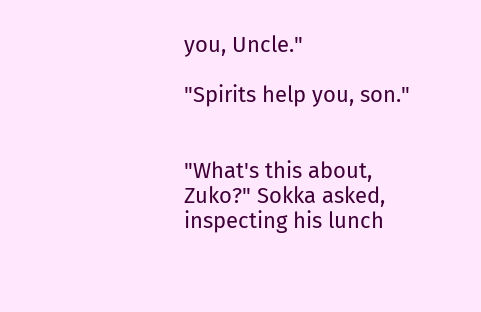you, Uncle."

"Spirits help you, son."


"What's this about, Zuko?" Sokka asked, inspecting his lunch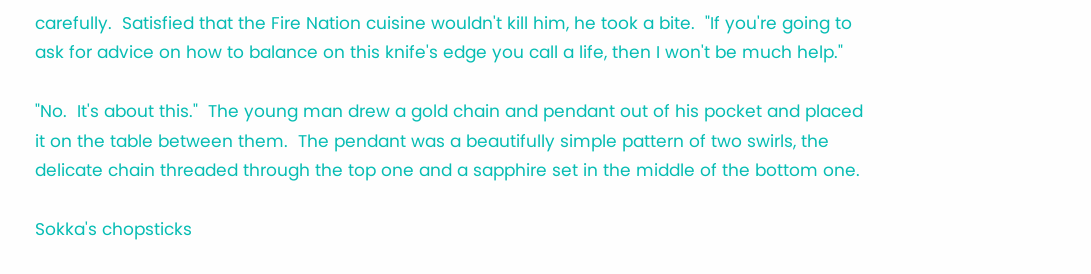carefully.  Satisfied that the Fire Nation cuisine wouldn't kill him, he took a bite.  "If you're going to ask for advice on how to balance on this knife's edge you call a life, then I won't be much help."

"No.  It's about this."  The young man drew a gold chain and pendant out of his pocket and placed it on the table between them.  The pendant was a beautifully simple pattern of two swirls, the delicate chain threaded through the top one and a sapphire set in the middle of the bottom one.

Sokka's chopsticks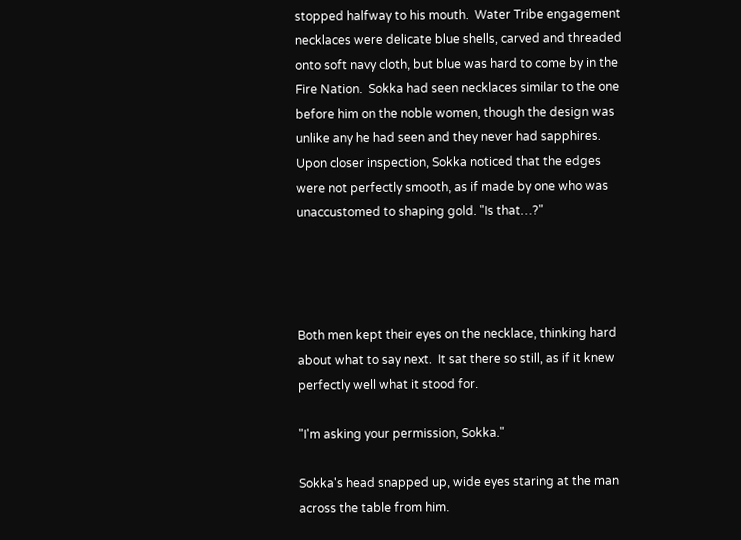stopped halfway to his mouth.  Water Tribe engagement necklaces were delicate blue shells, carved and threaded onto soft navy cloth, but blue was hard to come by in the Fire Nation.  Sokka had seen necklaces similar to the one before him on the noble women, though the design was unlike any he had seen and they never had sapphires.  Upon closer inspection, Sokka noticed that the edges were not perfectly smooth, as if made by one who was unaccustomed to shaping gold. "Is that…?"




Both men kept their eyes on the necklace, thinking hard about what to say next.  It sat there so still, as if it knew perfectly well what it stood for.

"I'm asking your permission, Sokka."

Sokka's head snapped up, wide eyes staring at the man across the table from him.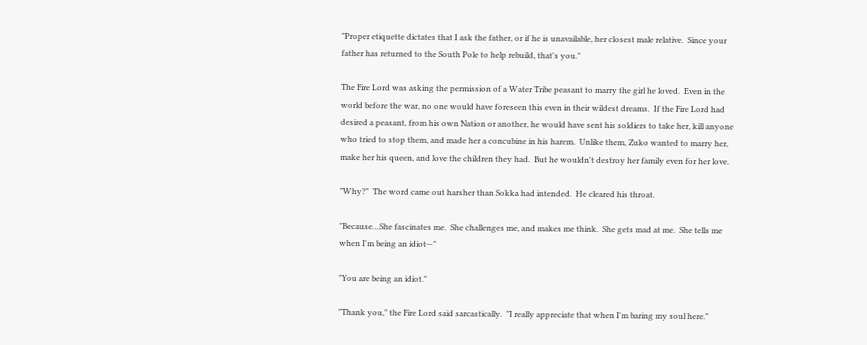"Proper etiquette dictates that I ask the father, or if he is unavailable, her closest male relative.  Since your father has returned to the South Pole to help rebuild, that's you."

The Fire Lord was asking the permission of a Water Tribe peasant to marry the girl he loved.  Even in the world before the war, no one would have foreseen this even in their wildest dreams.  If the Fire Lord had desired a peasant, from his own Nation or another, he would have sent his soldiers to take her, kill anyone who tried to stop them, and made her a concubine in his harem.  Unlike them, Zuko wanted to marry her, make her his queen, and love the children they had.  But he wouldn't destroy her family even for her love.

"Why?"  The word came out harsher than Sokka had intended.  He cleared his throat.

"Because…She fascinates me.  She challenges me, and makes me think.  She gets mad at me.  She tells me when I'm being an idiot—"

"You are being an idiot."

"Thank you," the Fire Lord said sarcastically.  "I really appreciate that when I'm baring my soul here."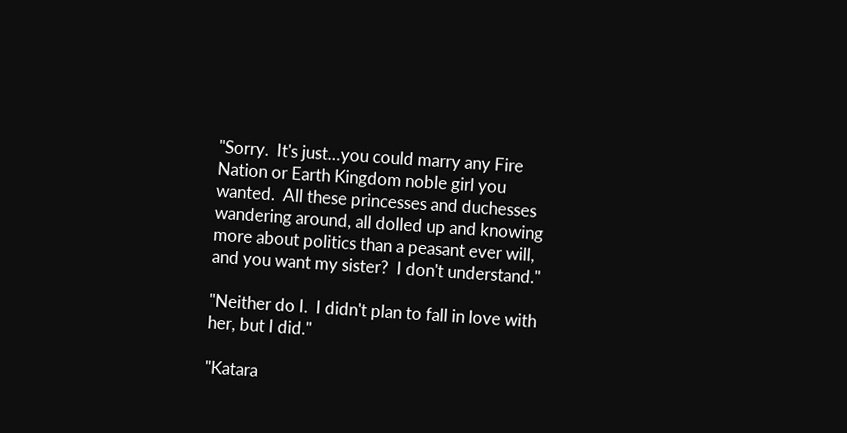"Sorry.  It's just…you could marry any Fire Nation or Earth Kingdom noble girl you wanted.  All these princesses and duchesses wandering around, all dolled up and knowing more about politics than a peasant ever will, and you want my sister?  I don't understand."

"Neither do I.  I didn't plan to fall in love with her, but I did."

"Katara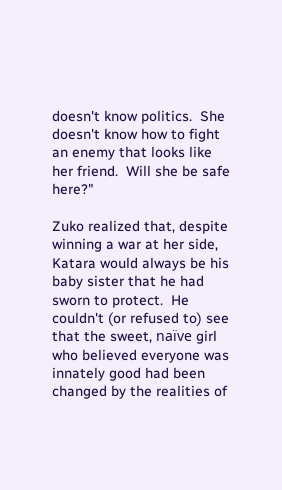doesn't know politics.  She doesn't know how to fight an enemy that looks like her friend.  Will she be safe here?"

Zuko realized that, despite winning a war at her side, Katara would always be his baby sister that he had sworn to protect.  He couldn't (or refused to) see that the sweet, naïve girl who believed everyone was innately good had been changed by the realities of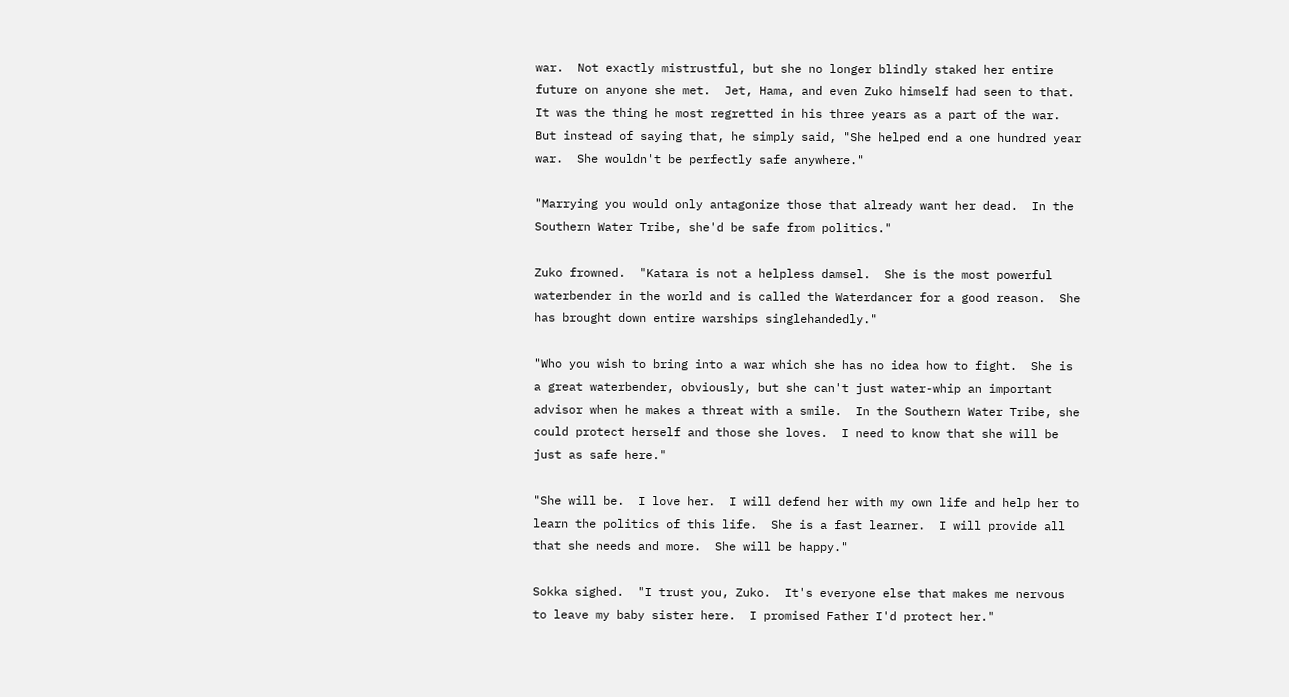war.  Not exactly mistrustful, but she no longer blindly staked her entire future on anyone she met.  Jet, Hama, and even Zuko himself had seen to that.  It was the thing he most regretted in his three years as a part of the war.  But instead of saying that, he simply said, "She helped end a one hundred year war.  She wouldn't be perfectly safe anywhere."

"Marrying you would only antagonize those that already want her dead.  In the Southern Water Tribe, she'd be safe from politics."

Zuko frowned.  "Katara is not a helpless damsel.  She is the most powerful waterbender in the world and is called the Waterdancer for a good reason.  She has brought down entire warships singlehandedly."

"Who you wish to bring into a war which she has no idea how to fight.  She is a great waterbender, obviously, but she can't just water-whip an important advisor when he makes a threat with a smile.  In the Southern Water Tribe, she could protect herself and those she loves.  I need to know that she will be just as safe here."

"She will be.  I love her.  I will defend her with my own life and help her to learn the politics of this life.  She is a fast learner.  I will provide all that she needs and more.  She will be happy."

Sokka sighed.  "I trust you, Zuko.  It's everyone else that makes me nervous to leave my baby sister here.  I promised Father I'd protect her."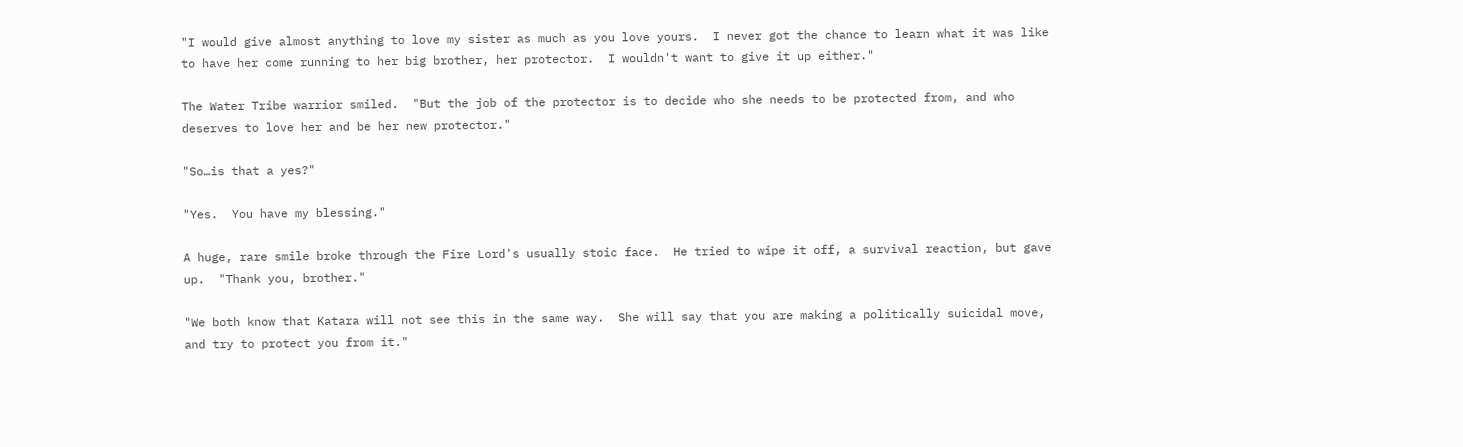"I would give almost anything to love my sister as much as you love yours.  I never got the chance to learn what it was like to have her come running to her big brother, her protector.  I wouldn't want to give it up either."

The Water Tribe warrior smiled.  "But the job of the protector is to decide who she needs to be protected from, and who deserves to love her and be her new protector."

"So…is that a yes?"

"Yes.  You have my blessing."

A huge, rare smile broke through the Fire Lord's usually stoic face.  He tried to wipe it off, a survival reaction, but gave up.  "Thank you, brother."

"We both know that Katara will not see this in the same way.  She will say that you are making a politically suicidal move, and try to protect you from it."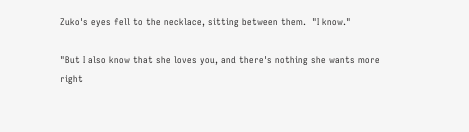Zuko's eyes fell to the necklace, sitting between them.  "I know."

"But I also know that she loves you, and there's nothing she wants more right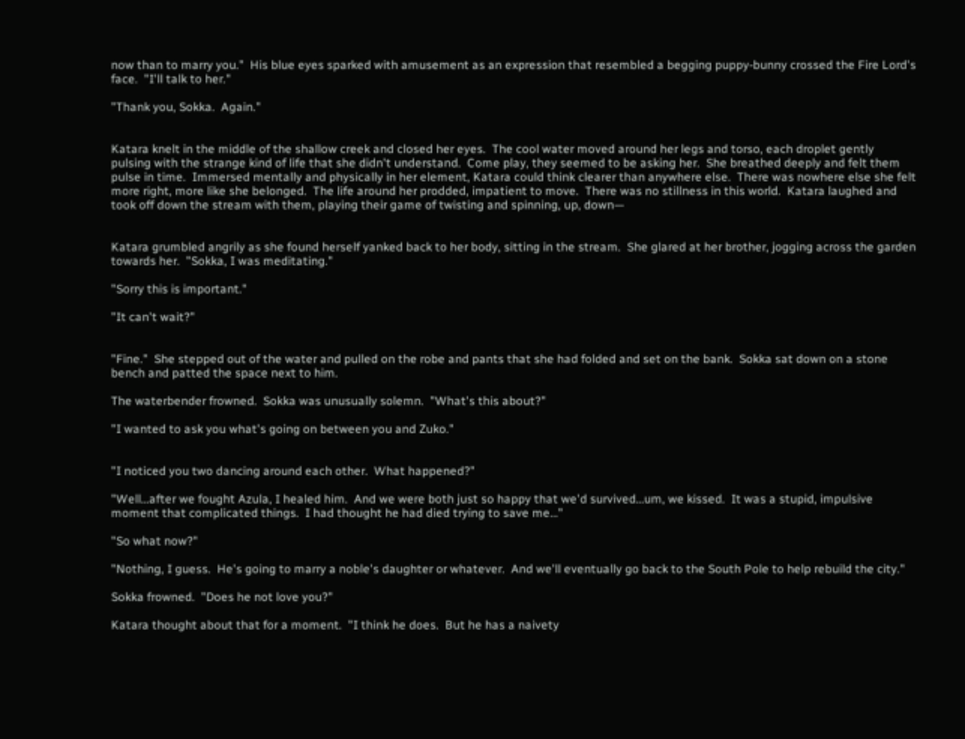now than to marry you."  His blue eyes sparked with amusement as an expression that resembled a begging puppy-bunny crossed the Fire Lord's face.  "I'll talk to her."

"Thank you, Sokka.  Again."


Katara knelt in the middle of the shallow creek and closed her eyes.  The cool water moved around her legs and torso, each droplet gently pulsing with the strange kind of life that she didn't understand.  Come play, they seemed to be asking her.  She breathed deeply and felt them pulse in time.  Immersed mentally and physically in her element, Katara could think clearer than anywhere else.  There was nowhere else she felt more right, more like she belonged.  The life around her prodded, impatient to move.  There was no stillness in this world.  Katara laughed and took off down the stream with them, playing their game of twisting and spinning, up, down—


Katara grumbled angrily as she found herself yanked back to her body, sitting in the stream.  She glared at her brother, jogging across the garden towards her.  "Sokka, I was meditating."

"Sorry this is important."

"It can't wait?"


"Fine."  She stepped out of the water and pulled on the robe and pants that she had folded and set on the bank.  Sokka sat down on a stone bench and patted the space next to him.

The waterbender frowned.  Sokka was unusually solemn.  "What's this about?"

"I wanted to ask you what's going on between you and Zuko."


"I noticed you two dancing around each other.  What happened?"

"Well…after we fought Azula, I healed him.  And we were both just so happy that we'd survived…um, we kissed.  It was a stupid, impulsive moment that complicated things.  I had thought he had died trying to save me…"

"So what now?"

"Nothing, I guess.  He's going to marry a noble's daughter or whatever.  And we'll eventually go back to the South Pole to help rebuild the city."

Sokka frowned.  "Does he not love you?"

Katara thought about that for a moment.  "I think he does.  But he has a naivety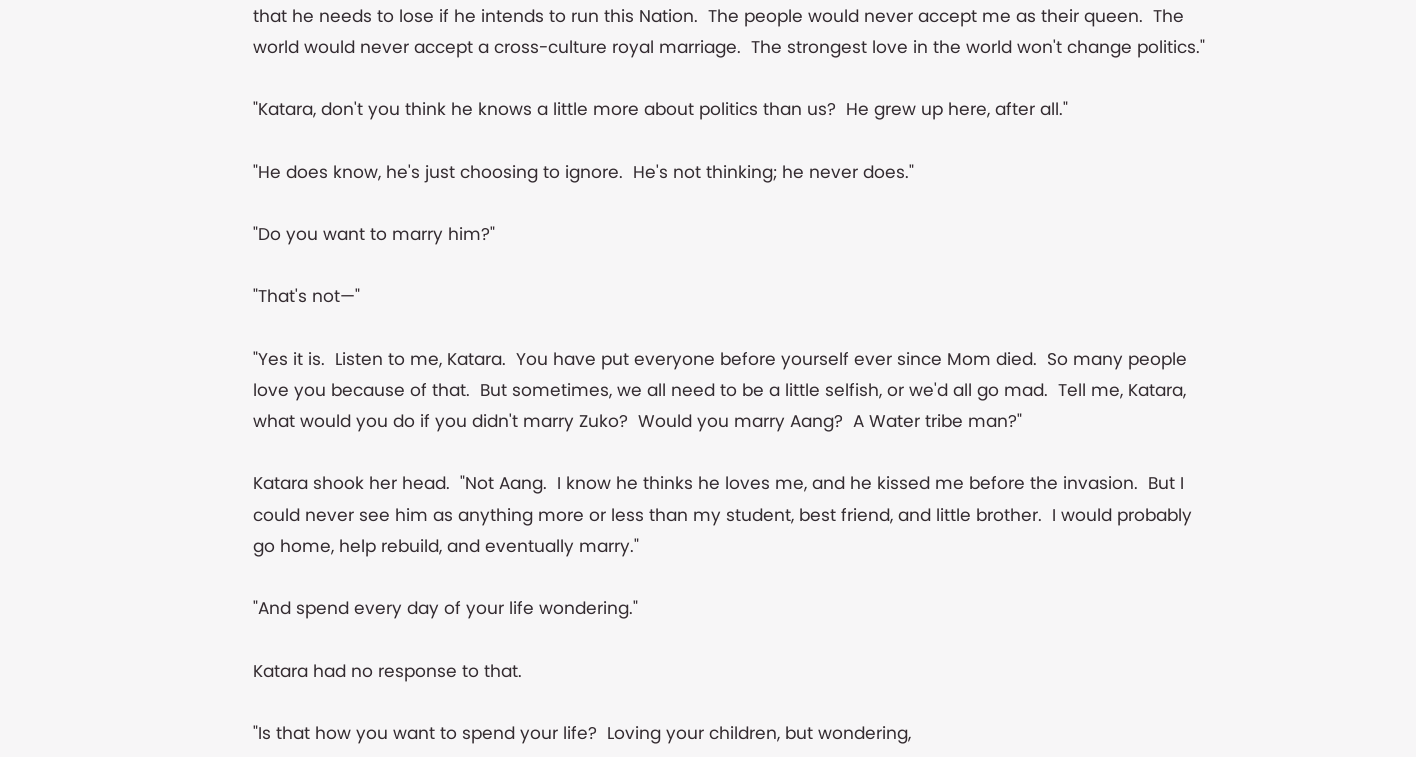that he needs to lose if he intends to run this Nation.  The people would never accept me as their queen.  The world would never accept a cross-culture royal marriage.  The strongest love in the world won't change politics."

"Katara, don't you think he knows a little more about politics than us?  He grew up here, after all."

"He does know, he's just choosing to ignore.  He's not thinking; he never does."

"Do you want to marry him?"

"That's not—"

"Yes it is.  Listen to me, Katara.  You have put everyone before yourself ever since Mom died.  So many people love you because of that.  But sometimes, we all need to be a little selfish, or we'd all go mad.  Tell me, Katara, what would you do if you didn't marry Zuko?  Would you marry Aang?  A Water tribe man?"

Katara shook her head.  "Not Aang.  I know he thinks he loves me, and he kissed me before the invasion.  But I could never see him as anything more or less than my student, best friend, and little brother.  I would probably go home, help rebuild, and eventually marry."

"And spend every day of your life wondering."

Katara had no response to that.

"Is that how you want to spend your life?  Loving your children, but wondering,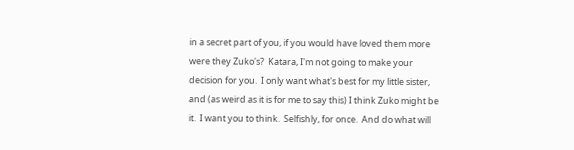in a secret part of you, if you would have loved them more were they Zuko's?  Katara, I'm not going to make your decision for you.  I only want what's best for my little sister, and (as weird as it is for me to say this) I think Zuko might be it.  I want you to think.  Selfishly, for once.  And do what will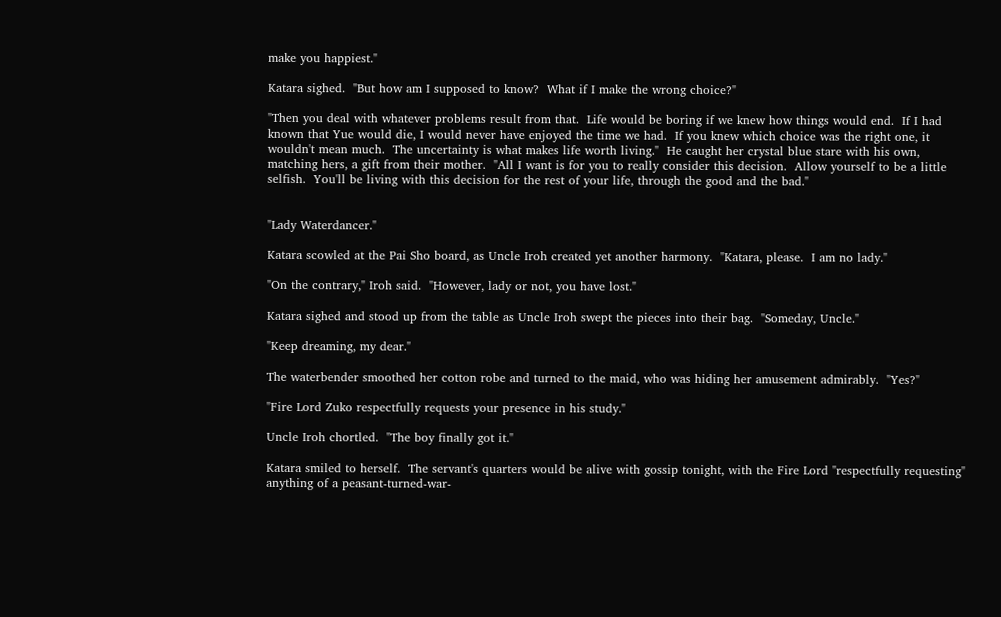make you happiest."

Katara sighed.  "But how am I supposed to know?  What if I make the wrong choice?"

"Then you deal with whatever problems result from that.  Life would be boring if we knew how things would end.  If I had known that Yue would die, I would never have enjoyed the time we had.  If you knew which choice was the right one, it wouldn't mean much.  The uncertainty is what makes life worth living."  He caught her crystal blue stare with his own, matching hers, a gift from their mother.  "All I want is for you to really consider this decision.  Allow yourself to be a little selfish.  You'll be living with this decision for the rest of your life, through the good and the bad."


"Lady Waterdancer."

Katara scowled at the Pai Sho board, as Uncle Iroh created yet another harmony.  "Katara, please.  I am no lady."

"On the contrary," Iroh said.  "However, lady or not, you have lost."

Katara sighed and stood up from the table as Uncle Iroh swept the pieces into their bag.  "Someday, Uncle."

"Keep dreaming, my dear."

The waterbender smoothed her cotton robe and turned to the maid, who was hiding her amusement admirably.  "Yes?"

"Fire Lord Zuko respectfully requests your presence in his study."

Uncle Iroh chortled.  "The boy finally got it."

Katara smiled to herself.  The servant's quarters would be alive with gossip tonight, with the Fire Lord "respectfully requesting" anything of a peasant-turned-war-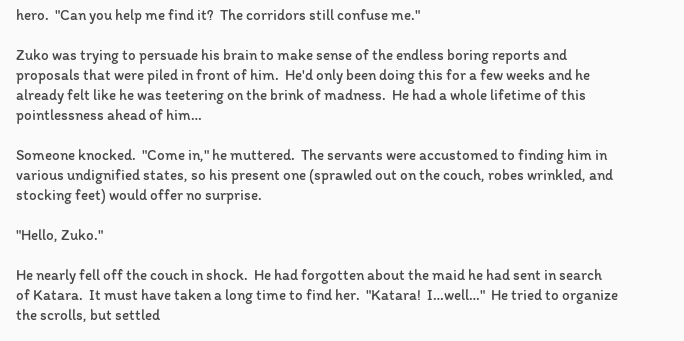hero.  "Can you help me find it?  The corridors still confuse me."

Zuko was trying to persuade his brain to make sense of the endless boring reports and proposals that were piled in front of him.  He'd only been doing this for a few weeks and he already felt like he was teetering on the brink of madness.  He had a whole lifetime of this pointlessness ahead of him…

Someone knocked.  "Come in," he muttered.  The servants were accustomed to finding him in various undignified states, so his present one (sprawled out on the couch, robes wrinkled, and stocking feet) would offer no surprise.

"Hello, Zuko."

He nearly fell off the couch in shock.  He had forgotten about the maid he had sent in search of Katara.  It must have taken a long time to find her.  "Katara!  I…well…"  He tried to organize the scrolls, but settled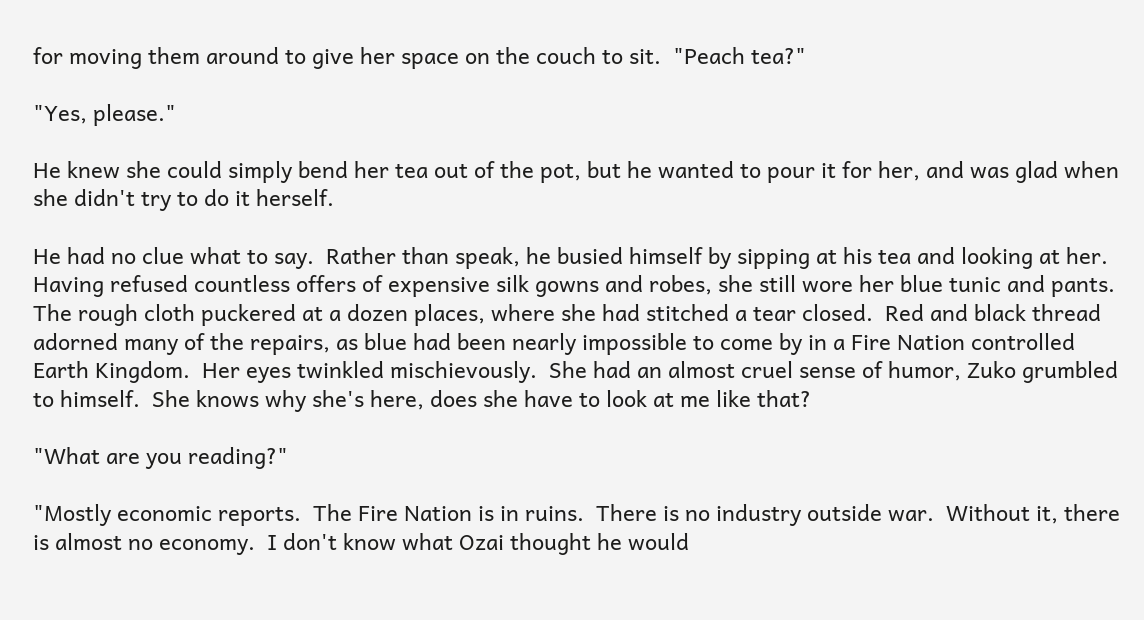for moving them around to give her space on the couch to sit.  "Peach tea?"

"Yes, please."

He knew she could simply bend her tea out of the pot, but he wanted to pour it for her, and was glad when she didn't try to do it herself.

He had no clue what to say.  Rather than speak, he busied himself by sipping at his tea and looking at her.  Having refused countless offers of expensive silk gowns and robes, she still wore her blue tunic and pants.  The rough cloth puckered at a dozen places, where she had stitched a tear closed.  Red and black thread adorned many of the repairs, as blue had been nearly impossible to come by in a Fire Nation controlled Earth Kingdom.  Her eyes twinkled mischievously.  She had an almost cruel sense of humor, Zuko grumbled to himself.  She knows why she's here, does she have to look at me like that?

"What are you reading?"

"Mostly economic reports.  The Fire Nation is in ruins.  There is no industry outside war.  Without it, there is almost no economy.  I don't know what Ozai thought he would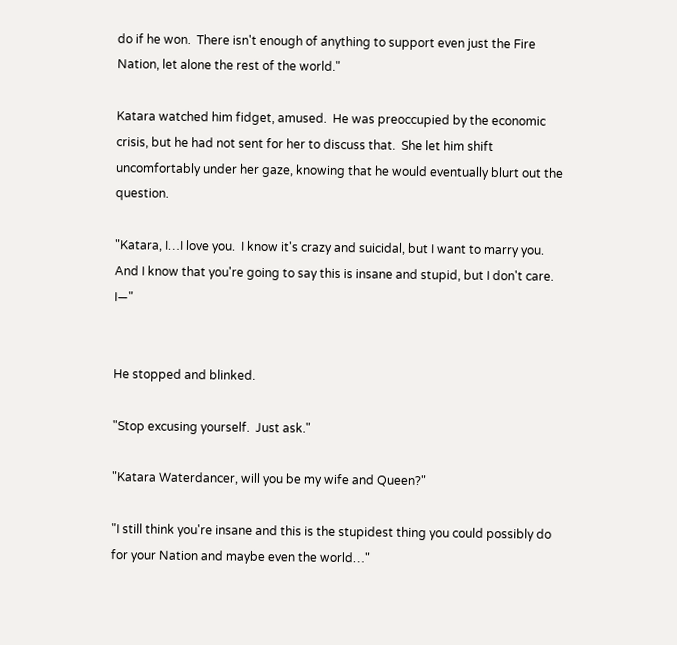do if he won.  There isn't enough of anything to support even just the Fire Nation, let alone the rest of the world."

Katara watched him fidget, amused.  He was preoccupied by the economic crisis, but he had not sent for her to discuss that.  She let him shift uncomfortably under her gaze, knowing that he would eventually blurt out the question.

"Katara, I…I love you.  I know it's crazy and suicidal, but I want to marry you.  And I know that you're going to say this is insane and stupid, but I don't care.  I—"


He stopped and blinked.

"Stop excusing yourself.  Just ask."

"Katara Waterdancer, will you be my wife and Queen?"

"I still think you're insane and this is the stupidest thing you could possibly do for your Nation and maybe even the world…"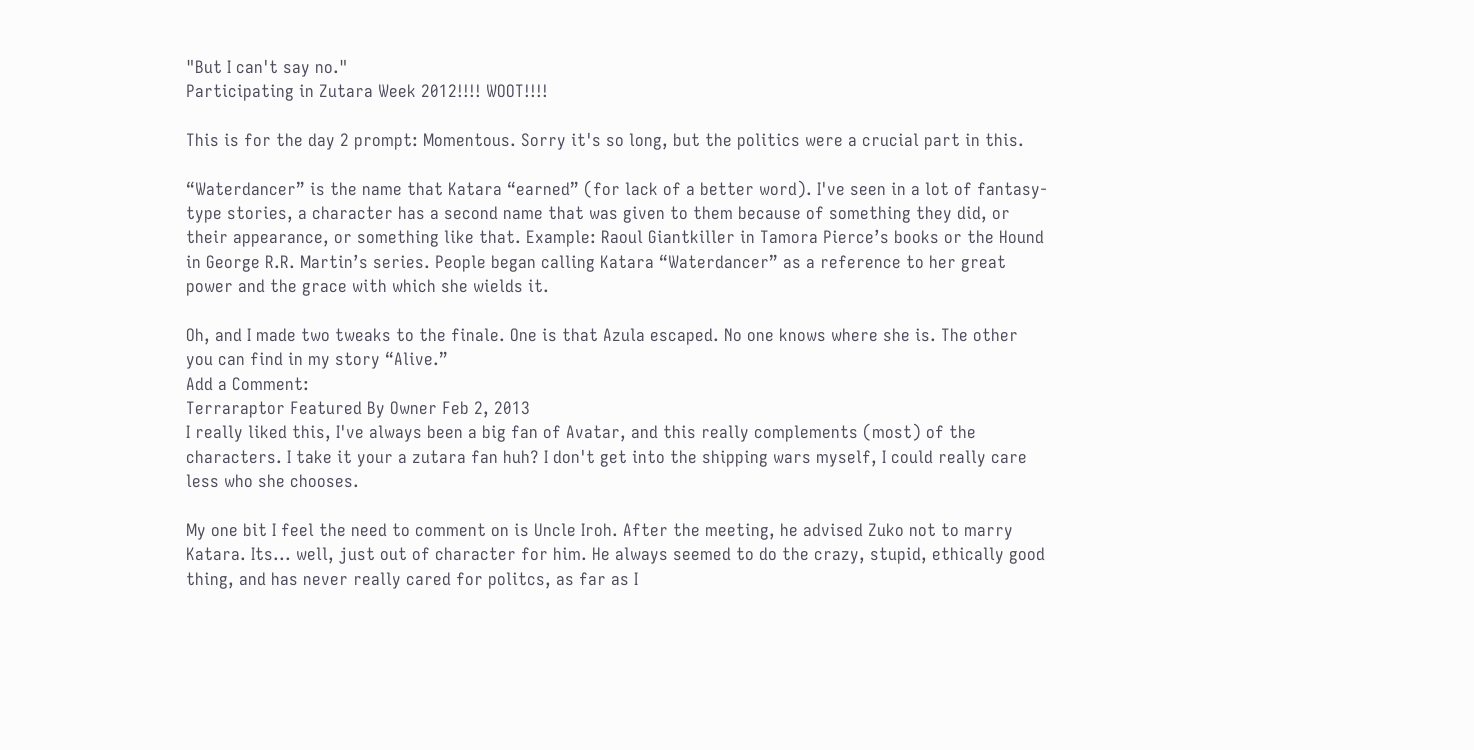"But I can't say no."
Participating in Zutara Week 2012!!!! WOOT!!!!

This is for the day 2 prompt: Momentous. Sorry it's so long, but the politics were a crucial part in this.

“Waterdancer” is the name that Katara “earned” (for lack of a better word). I've seen in a lot of fantasy-type stories, a character has a second name that was given to them because of something they did, or their appearance, or something like that. Example: Raoul Giantkiller in Tamora Pierce’s books or the Hound in George R.R. Martin’s series. People began calling Katara “Waterdancer” as a reference to her great power and the grace with which she wields it.

Oh, and I made two tweaks to the finale. One is that Azula escaped. No one knows where she is. The other you can find in my story “Alive.”
Add a Comment:
Terraraptor Featured By Owner Feb 2, 2013
I really liked this, I've always been a big fan of Avatar, and this really complements (most) of the characters. I take it your a zutara fan huh? I don't get into the shipping wars myself, I could really care less who she chooses.

My one bit I feel the need to comment on is Uncle Iroh. After the meeting, he advised Zuko not to marry Katara. Its... well, just out of character for him. He always seemed to do the crazy, stupid, ethically good thing, and has never really cared for politcs, as far as I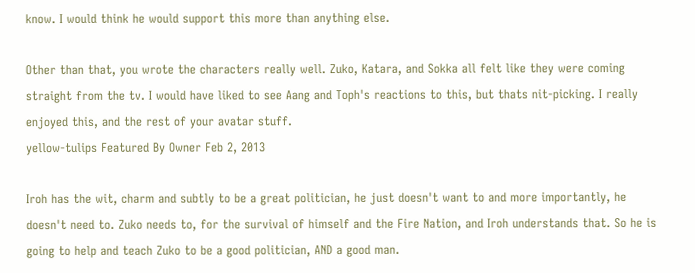know. I would think he would support this more than anything else.

Other than that, you wrote the characters really well. Zuko, Katara, and Sokka all felt like they were coming straight from the tv. I would have liked to see Aang and Toph's reactions to this, but thats nit-picking. I really enjoyed this, and the rest of your avatar stuff.
yellow-tulips Featured By Owner Feb 2, 2013

Iroh has the wit, charm and subtly to be a great politician, he just doesn't want to and more importantly, he doesn't need to. Zuko needs to, for the survival of himself and the Fire Nation, and Iroh understands that. So he is going to help and teach Zuko to be a good politician, AND a good man.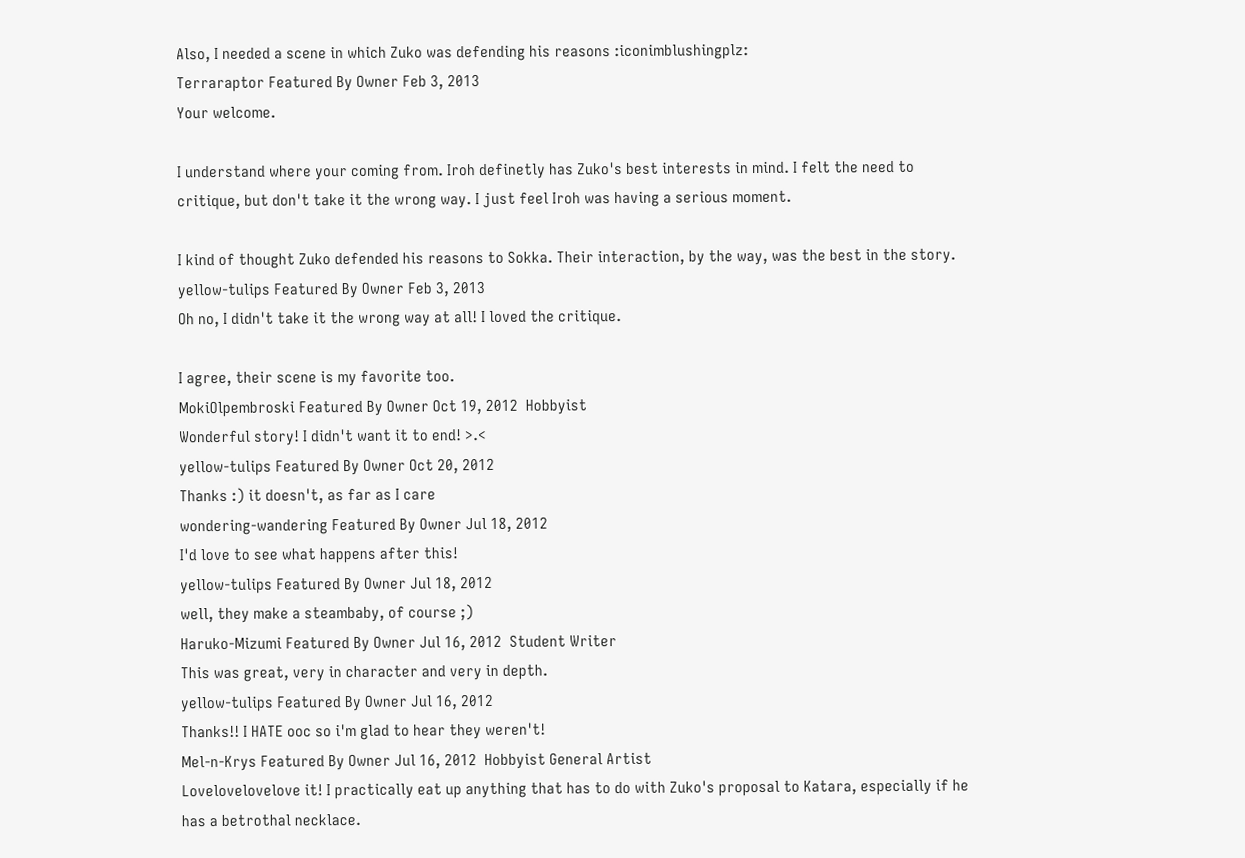Also, I needed a scene in which Zuko was defending his reasons :iconimblushingplz:
Terraraptor Featured By Owner Feb 3, 2013
Your welcome.

I understand where your coming from. Iroh definetly has Zuko's best interests in mind. I felt the need to critique, but don't take it the wrong way. I just feel Iroh was having a serious moment.

I kind of thought Zuko defended his reasons to Sokka. Their interaction, by the way, was the best in the story.
yellow-tulips Featured By Owner Feb 3, 2013
Oh no, I didn't take it the wrong way at all! I loved the critique.

I agree, their scene is my favorite too.
MokiOlpembroski Featured By Owner Oct 19, 2012  Hobbyist
Wonderful story! I didn't want it to end! >.<
yellow-tulips Featured By Owner Oct 20, 2012
Thanks :) it doesn't, as far as I care
wondering-wandering Featured By Owner Jul 18, 2012
I'd love to see what happens after this!
yellow-tulips Featured By Owner Jul 18, 2012
well, they make a steambaby, of course ;)
Haruko-Mizumi Featured By Owner Jul 16, 2012  Student Writer
This was great, very in character and very in depth.
yellow-tulips Featured By Owner Jul 16, 2012
Thanks!! I HATE ooc so i'm glad to hear they weren't!
Mel-n-Krys Featured By Owner Jul 16, 2012  Hobbyist General Artist
Lovelovelovelove it! I practically eat up anything that has to do with Zuko's proposal to Katara, especially if he has a betrothal necklace.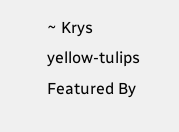~ Krys
yellow-tulips Featured By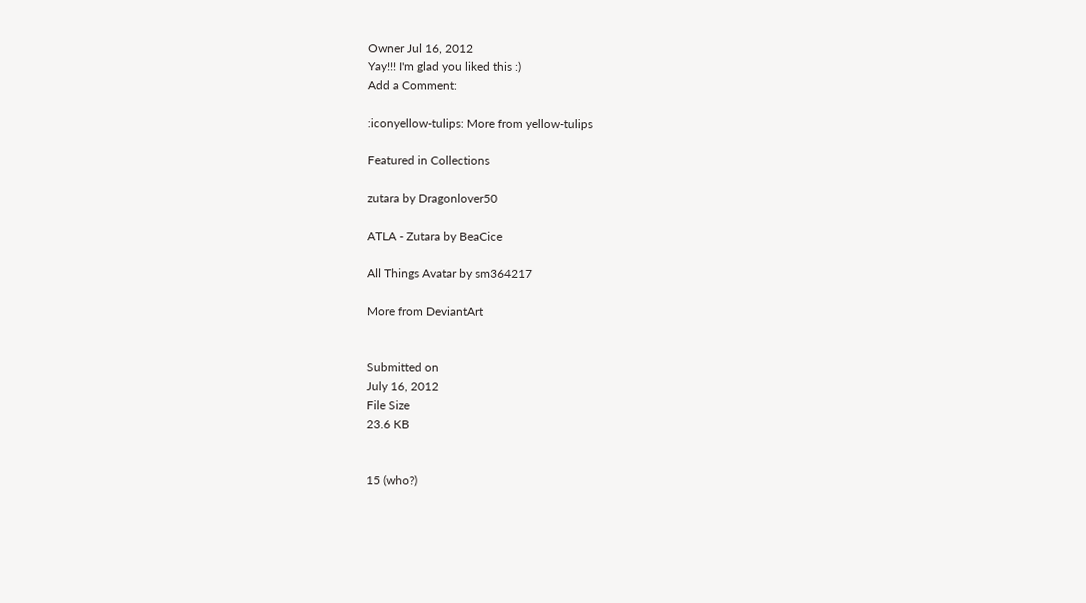Owner Jul 16, 2012
Yay!!! I'm glad you liked this :)
Add a Comment:

:iconyellow-tulips: More from yellow-tulips

Featured in Collections

zutara by Dragonlover50

ATLA - Zutara by BeaCice

All Things Avatar by sm364217

More from DeviantArt


Submitted on
July 16, 2012
File Size
23.6 KB


15 (who?)